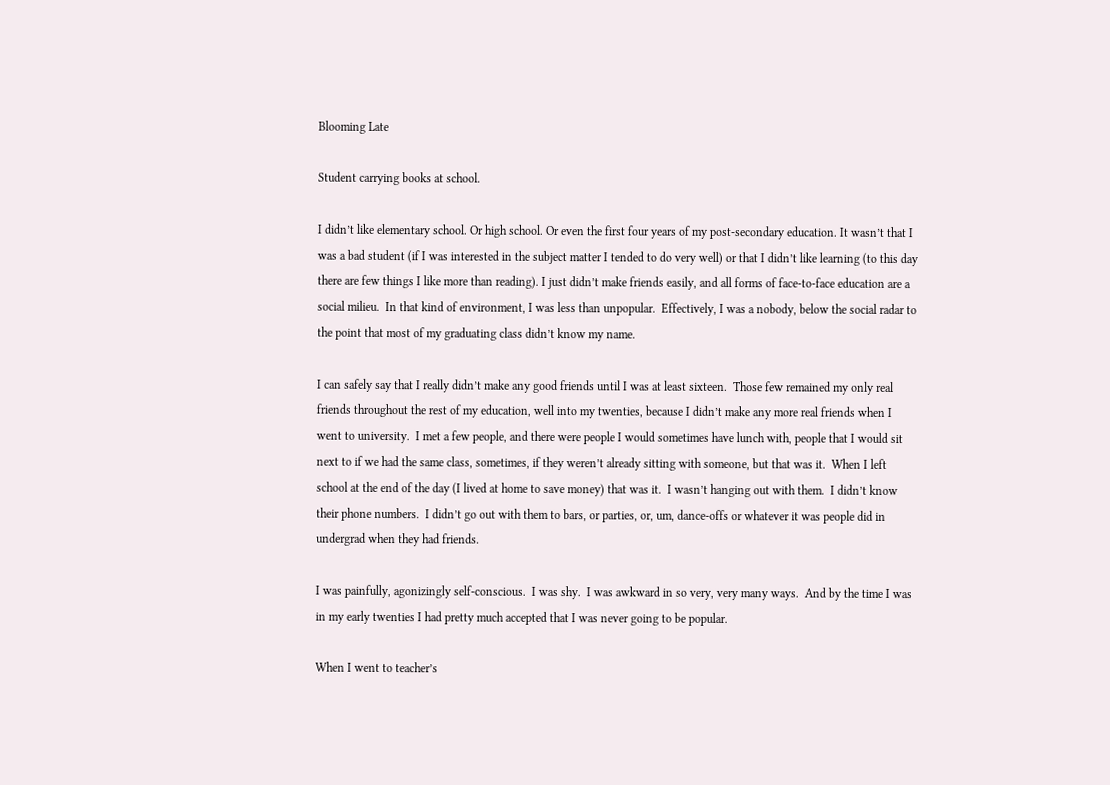Blooming Late

Student carrying books at school.

I didn’t like elementary school. Or high school. Or even the first four years of my post-secondary education. It wasn’t that I was a bad student (if I was interested in the subject matter I tended to do very well) or that I didn’t like learning (to this day there are few things I like more than reading). I just didn’t make friends easily, and all forms of face-to-face education are a social milieu.  In that kind of environment, I was less than unpopular.  Effectively, I was a nobody, below the social radar to the point that most of my graduating class didn’t know my name.

I can safely say that I really didn’t make any good friends until I was at least sixteen.  Those few remained my only real friends throughout the rest of my education, well into my twenties, because I didn’t make any more real friends when I went to university.  I met a few people, and there were people I would sometimes have lunch with, people that I would sit next to if we had the same class, sometimes, if they weren’t already sitting with someone, but that was it.  When I left school at the end of the day (I lived at home to save money) that was it.  I wasn’t hanging out with them.  I didn’t know their phone numbers.  I didn’t go out with them to bars, or parties, or, um, dance-offs or whatever it was people did in undergrad when they had friends.

I was painfully, agonizingly self-conscious.  I was shy.  I was awkward in so very, very many ways.  And by the time I was in my early twenties I had pretty much accepted that I was never going to be popular.

When I went to teacher’s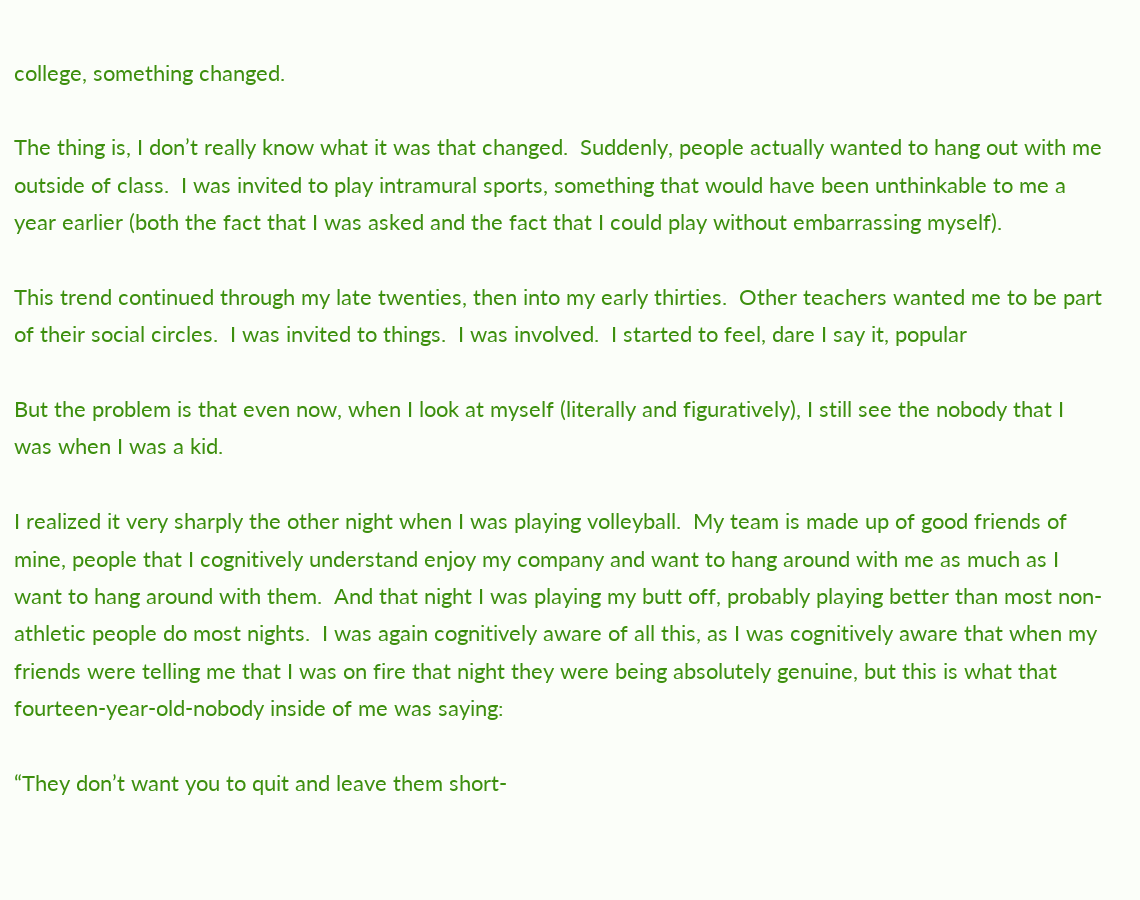college, something changed.

The thing is, I don’t really know what it was that changed.  Suddenly, people actually wanted to hang out with me outside of class.  I was invited to play intramural sports, something that would have been unthinkable to me a year earlier (both the fact that I was asked and the fact that I could play without embarrassing myself).

This trend continued through my late twenties, then into my early thirties.  Other teachers wanted me to be part of their social circles.  I was invited to things.  I was involved.  I started to feel, dare I say it, popular

But the problem is that even now, when I look at myself (literally and figuratively), I still see the nobody that I was when I was a kid.

I realized it very sharply the other night when I was playing volleyball.  My team is made up of good friends of mine, people that I cognitively understand enjoy my company and want to hang around with me as much as I want to hang around with them.  And that night I was playing my butt off, probably playing better than most non-athletic people do most nights.  I was again cognitively aware of all this, as I was cognitively aware that when my friends were telling me that I was on fire that night they were being absolutely genuine, but this is what that fourteen-year-old-nobody inside of me was saying:

“They don’t want you to quit and leave them short-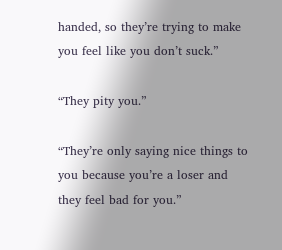handed, so they’re trying to make you feel like you don’t suck.”

“They pity you.”

“They’re only saying nice things to you because you’re a loser and they feel bad for you.”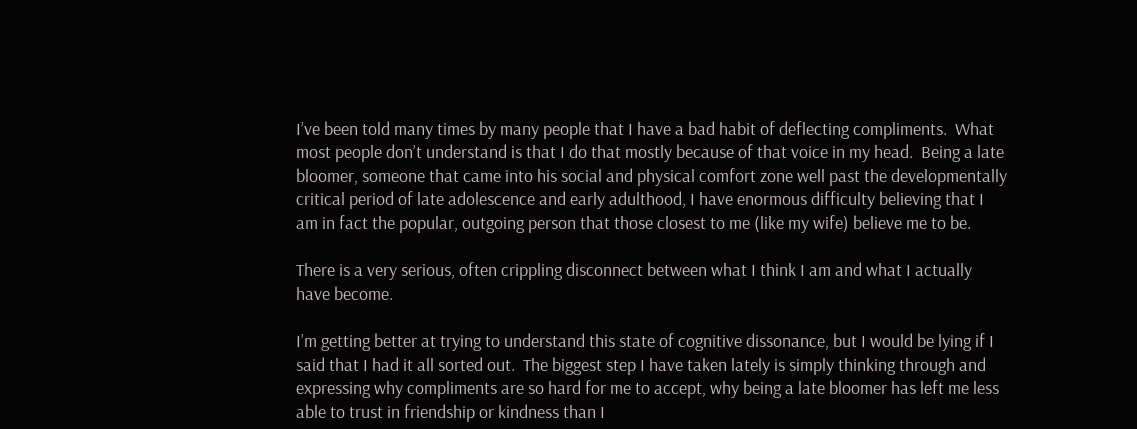I’ve been told many times by many people that I have a bad habit of deflecting compliments.  What most people don’t understand is that I do that mostly because of that voice in my head.  Being a late bloomer, someone that came into his social and physical comfort zone well past the developmentally critical period of late adolescence and early adulthood, I have enormous difficulty believing that I am in fact the popular, outgoing person that those closest to me (like my wife) believe me to be.

There is a very serious, often crippling disconnect between what I think I am and what I actually have become.

I’m getting better at trying to understand this state of cognitive dissonance, but I would be lying if I said that I had it all sorted out.  The biggest step I have taken lately is simply thinking through and expressing why compliments are so hard for me to accept, why being a late bloomer has left me less able to trust in friendship or kindness than I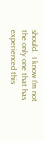should.  I know I’m not the only one that has experienced this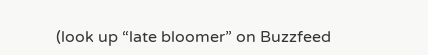(look up “late bloomer” on Buzzfeed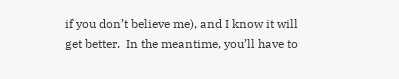if you don’t believe me), and I know it will get better.  In the meantime, you’ll have to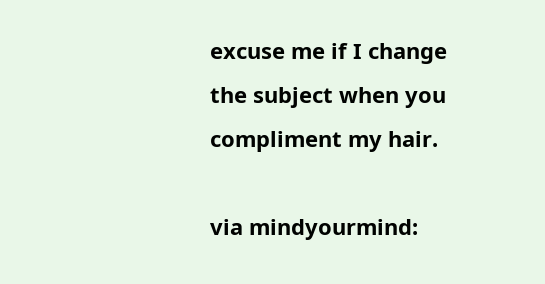excuse me if I change the subject when you compliment my hair.

via mindyourmind: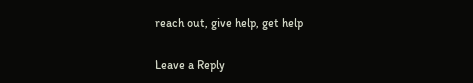reach out, give help, get help

Leave a Reply